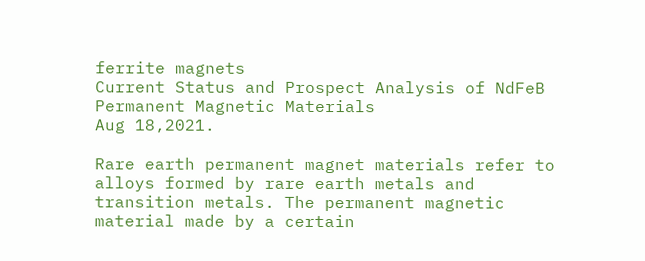ferrite magnets
Current Status and Prospect Analysis of NdFeB Permanent Magnetic Materials
Aug 18,2021.

Rare earth permanent magnet materials refer to alloys formed by rare earth metals and transition metals. The permanent magnetic material made by a certain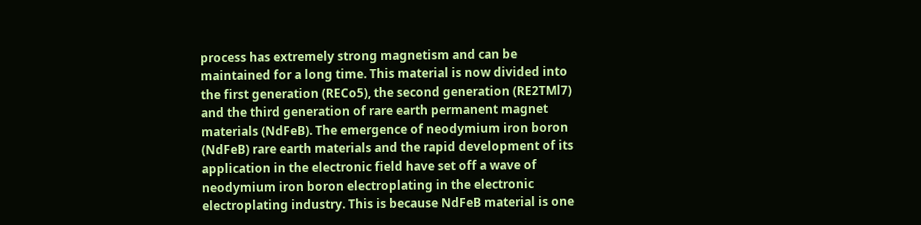process has extremely strong magnetism and can be maintained for a long time. This material is now divided into the first generation (RECo5), the second generation (RE2TMl7) and the third generation of rare earth permanent magnet materials (NdFeB). The emergence of neodymium iron boron (NdFeB) rare earth materials and the rapid development of its application in the electronic field have set off a wave of neodymium iron boron electroplating in the electronic electroplating industry. This is because NdFeB material is one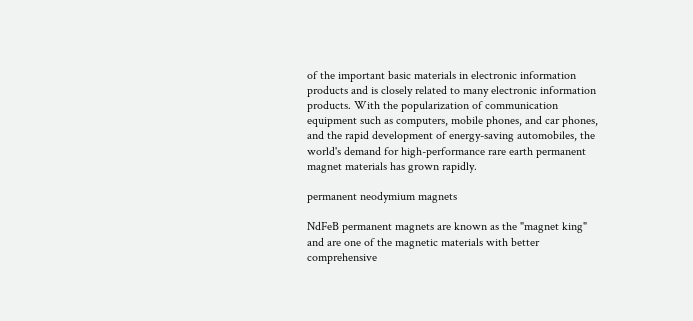of the important basic materials in electronic information products and is closely related to many electronic information products. With the popularization of communication equipment such as computers, mobile phones, and car phones, and the rapid development of energy-saving automobiles, the world's demand for high-performance rare earth permanent magnet materials has grown rapidly.

permanent neodymium magnets

NdFeB permanent magnets are known as the "magnet king" and are one of the magnetic materials with better comprehensive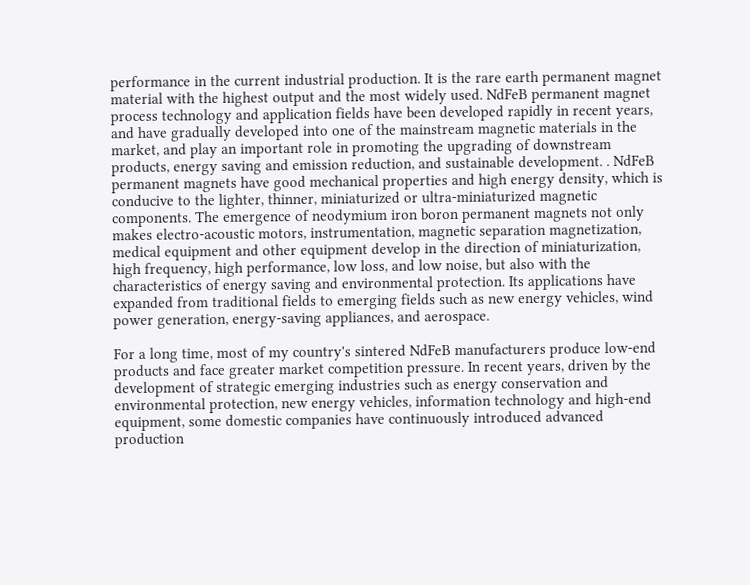performance in the current industrial production. It is the rare earth permanent magnet material with the highest output and the most widely used. NdFeB permanent magnet process technology and application fields have been developed rapidly in recent years, and have gradually developed into one of the mainstream magnetic materials in the market, and play an important role in promoting the upgrading of downstream products, energy saving and emission reduction, and sustainable development. . NdFeB permanent magnets have good mechanical properties and high energy density, which is conducive to the lighter, thinner, miniaturized or ultra-miniaturized magnetic components. The emergence of neodymium iron boron permanent magnets not only makes electro-acoustic motors, instrumentation, magnetic separation magnetization, medical equipment and other equipment develop in the direction of miniaturization, high frequency, high performance, low loss, and low noise, but also with the characteristics of energy saving and environmental protection. Its applications have expanded from traditional fields to emerging fields such as new energy vehicles, wind power generation, energy-saving appliances, and aerospace.

For a long time, most of my country's sintered NdFeB manufacturers produce low-end products and face greater market competition pressure. In recent years, driven by the development of strategic emerging industries such as energy conservation and environmental protection, new energy vehicles, information technology and high-end equipment, some domestic companies have continuously introduced advanced production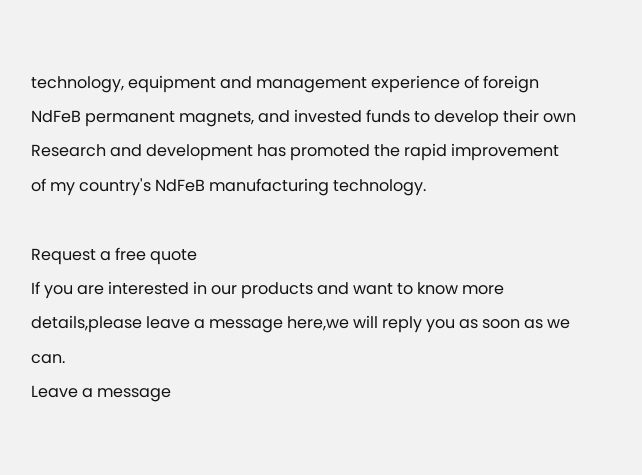technology, equipment and management experience of foreign NdFeB permanent magnets, and invested funds to develop their own Research and development has promoted the rapid improvement of my country's NdFeB manufacturing technology.

Request a free quote
If you are interested in our products and want to know more details,please leave a message here,we will reply you as soon as we can.
Leave a message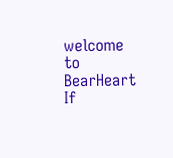welcome to BearHeart
If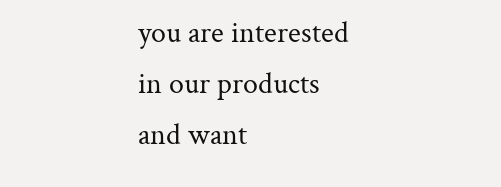you are interested in our products and want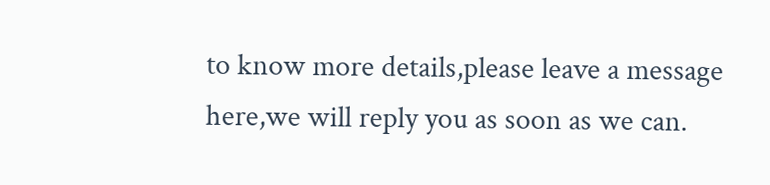to know more details,please leave a message here,we will reply you as soon as we can.